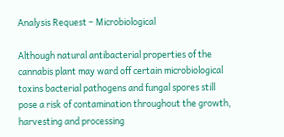Analysis Request – Microbiological

Although natural antibacterial properties of the cannabis plant may ward off certain microbiological toxins bacterial pathogens and fungal spores still pose a risk of contamination throughout the growth, harvesting and processing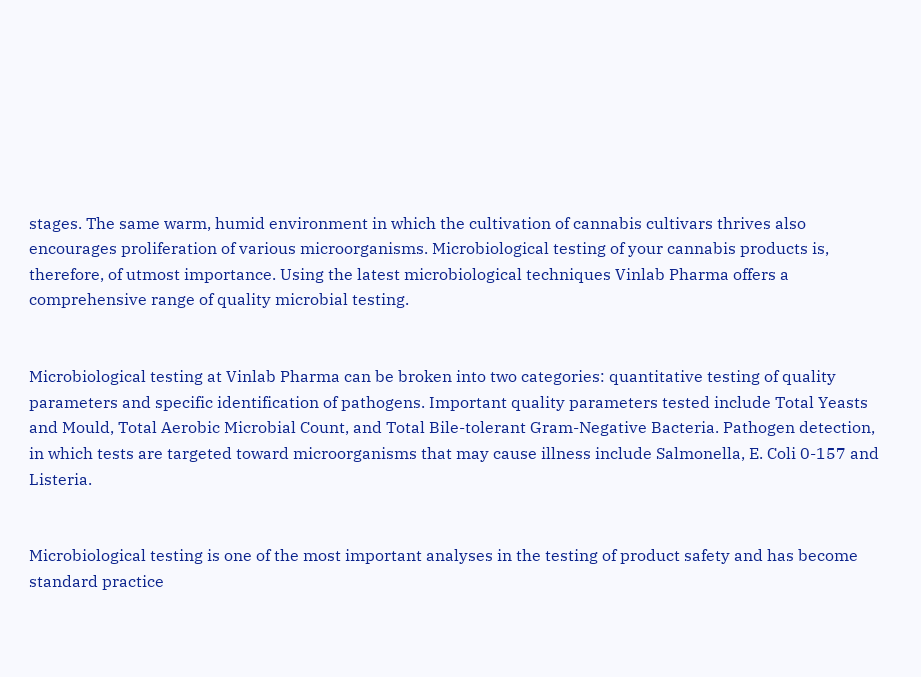stages. The same warm, humid environment in which the cultivation of cannabis cultivars thrives also encourages proliferation of various microorganisms. Microbiological testing of your cannabis products is, therefore, of utmost importance. Using the latest microbiological techniques Vinlab Pharma offers a comprehensive range of quality microbial testing.


Microbiological testing at Vinlab Pharma can be broken into two categories: quantitative testing of quality parameters and specific identification of pathogens. Important quality parameters tested include Total Yeasts and Mould, Total Aerobic Microbial Count, and Total Bile-tolerant Gram-Negative Bacteria. Pathogen detection, in which tests are targeted toward microorganisms that may cause illness include Salmonella, E. Coli 0-157 and Listeria.


Microbiological testing is one of the most important analyses in the testing of product safety and has become standard practice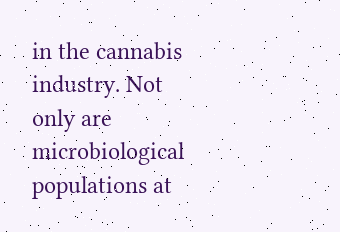in the cannabis industry. Not only are microbiological populations at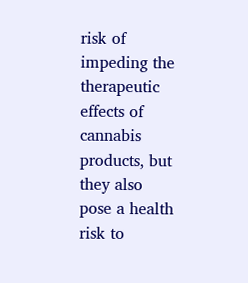risk of impeding the therapeutic effects of cannabis products, but they also pose a health risk to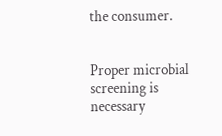the consumer.


Proper microbial screening is necessary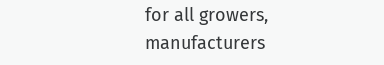for all growers, manufacturers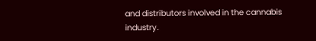and distributors involved in the cannabis industry.